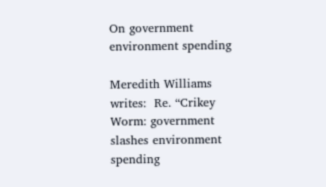On government environment spending

Meredith Williams writes:  Re. “Crikey Worm: government slashes environment spending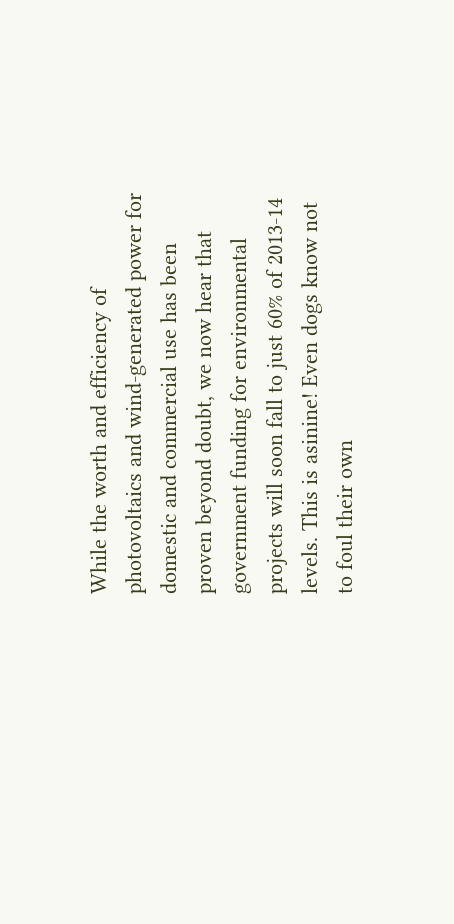While the worth and efficiency of photovoltaics and wind-generated power for domestic and commercial use has been proven beyond doubt, we now hear that government funding for environmental projects will soon fall to just 60% of 2013-14 levels. This is asinine! Even dogs know not to foul their own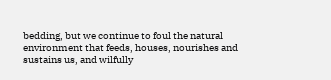bedding, but we continue to foul the natural environment that feeds, houses, nourishes and sustains us, and wilfully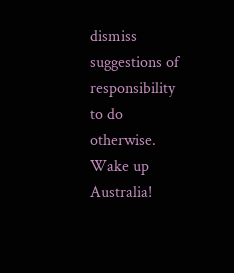dismiss suggestions of responsibility to do otherwise. Wake up Australia!